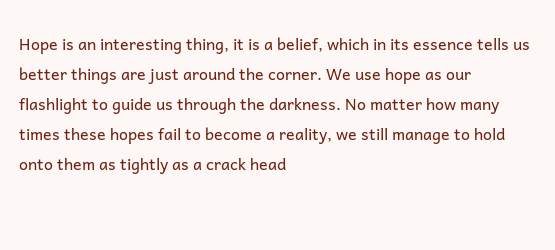Hope is an interesting thing, it is a belief, which in its essence tells us better things are just around the corner. We use hope as our flashlight to guide us through the darkness. No matter how many times these hopes fail to become a reality, we still manage to hold onto them as tightly as a crack head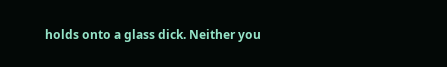holds onto a glass dick. Neither you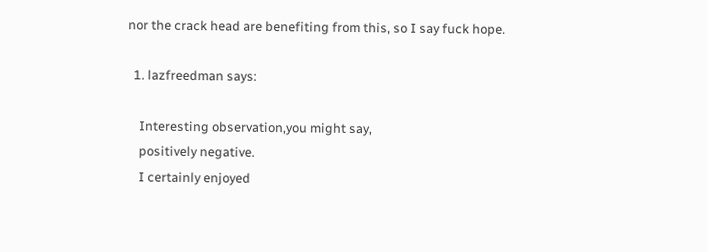nor the crack head are benefiting from this, so I say fuck hope.

  1. lazfreedman says:

    Interesting observation,you might say,
    positively negative.
    I certainly enjoyed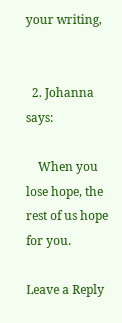your writing,


  2. Johanna says:

    When you lose hope, the rest of us hope for you.

Leave a Reply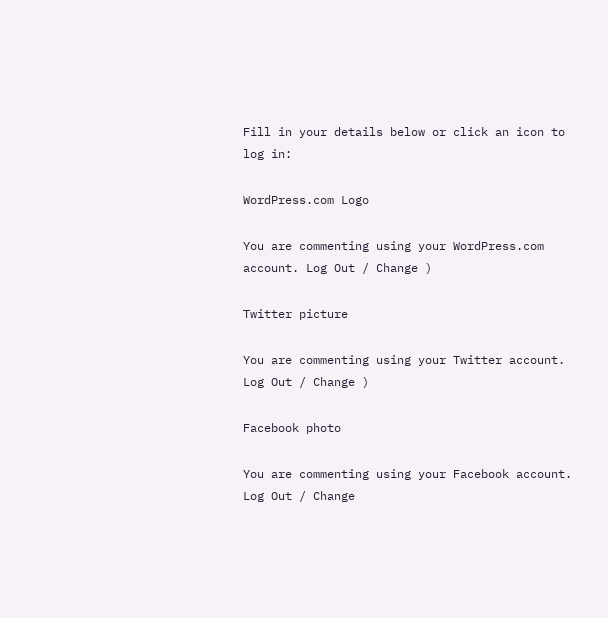Fill in your details below or click an icon to log in:

WordPress.com Logo

You are commenting using your WordPress.com account. Log Out / Change )

Twitter picture

You are commenting using your Twitter account. Log Out / Change )

Facebook photo

You are commenting using your Facebook account. Log Out / Change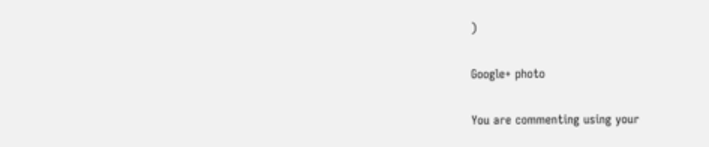)

Google+ photo

You are commenting using your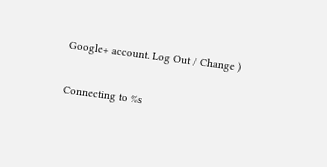Google+ account. Log Out / Change )

Connecting to %s